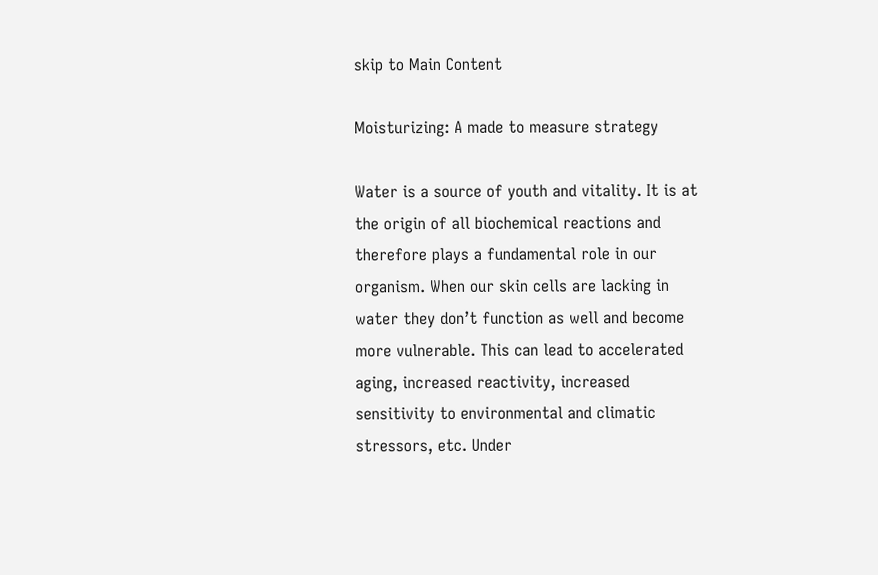skip to Main Content

Moisturizing: A made to measure strategy

Water is a source of youth and vitality. It is at the origin of all biochemical reactions and therefore plays a fundamental role in our organism. When our skin cells are lacking in water they don’t function as well and become more vulnerable. This can lead to accelerated aging, increased reactivity, increased sensitivity to environmental and climatic stressors, etc. Under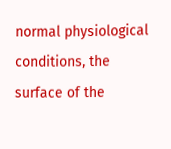normal physiological conditions, the surface of the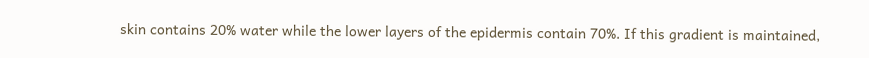skin contains 20% water while the lower layers of the epidermis contain 70%. If this gradient is maintained,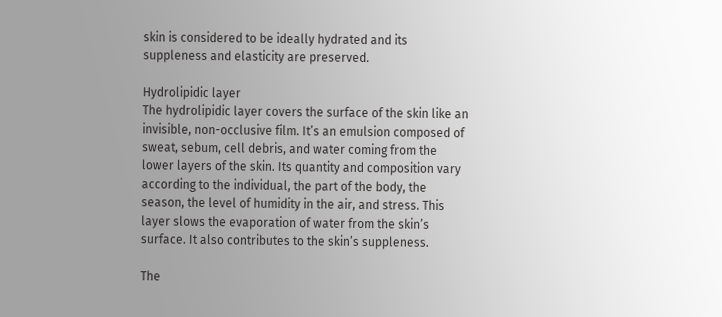skin is considered to be ideally hydrated and its suppleness and elasticity are preserved.

Hydrolipidic layer
The hydrolipidic layer covers the surface of the skin like an invisible, non-occlusive film. It’s an emulsion composed of sweat, sebum, cell debris, and water coming from the lower layers of the skin. Its quantity and composition vary according to the individual, the part of the body, the season, the level of humidity in the air, and stress. This layer slows the evaporation of water from the skin’s surface. It also contributes to the skin’s suppleness.

The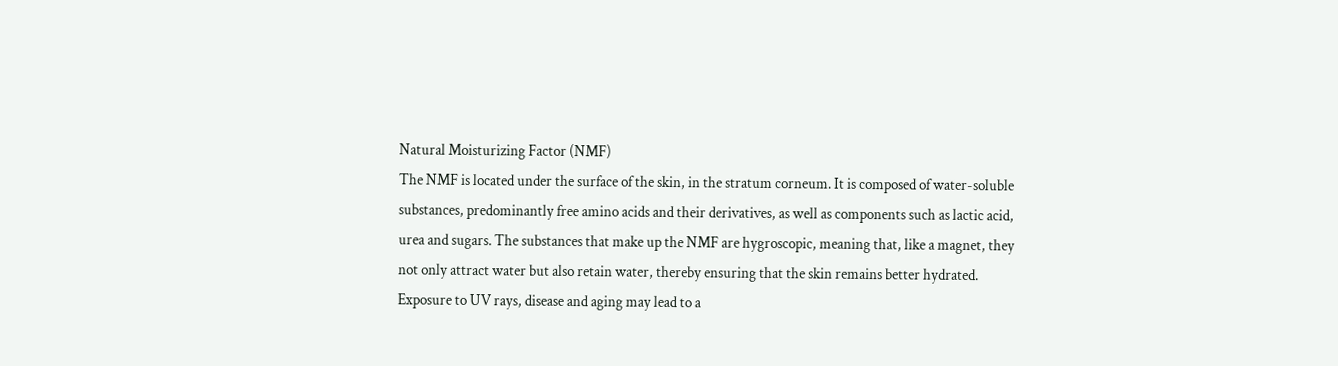Natural Moisturizing Factor (NMF)
The NMF is located under the surface of the skin, in the stratum corneum. It is composed of water-soluble substances, predominantly free amino acids and their derivatives, as well as components such as lactic acid, urea and sugars. The substances that make up the NMF are hygroscopic, meaning that, like a magnet, they not only attract water but also retain water, thereby ensuring that the skin remains better hydrated. Exposure to UV rays, disease and aging may lead to a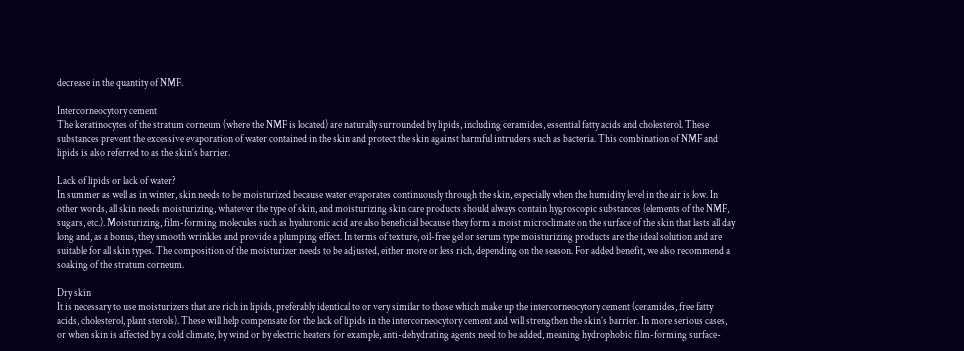decrease in the quantity of NMF.

Intercorneocytory cement
The keratinocytes of the stratum corneum (where the NMF is located) are naturally surrounded by lipids, including ceramides, essential fatty acids and cholesterol. These substances prevent the excessive evaporation of water contained in the skin and protect the skin against harmful intruders such as bacteria. This combination of NMF and lipids is also referred to as the skin’s barrier.

Lack of lipids or lack of water?
In summer as well as in winter, skin needs to be moisturized because water evaporates continuously through the skin, especially when the humidity level in the air is low. In other words, all skin needs moisturizing, whatever the type of skin, and moisturizing skin care products should always contain hygroscopic substances (elements of the NMF, sugars, etc.). Moisturizing, film-forming molecules such as hyaluronic acid are also beneficial because they form a moist microclimate on the surface of the skin that lasts all day long and, as a bonus, they smooth wrinkles and provide a plumping effect. In terms of texture, oil-free gel or serum type moisturizing products are the ideal solution and are suitable for all skin types. The composition of the moisturizer needs to be adjusted, either more or less rich, depending on the season. For added benefit, we also recommend a soaking of the stratum corneum.

Dry skin
It is necessary to use moisturizers that are rich in lipids, preferably identical to or very similar to those which make up the intercorneocytory cement (ceramides, free fatty acids, cholesterol, plant sterols). These will help compensate for the lack of lipids in the intercorneocytory cement and will strengthen the skin’s barrier. In more serious cases, or when skin is affected by a cold climate, by wind or by electric heaters for example, anti-dehydrating agents need to be added, meaning hydrophobic film-forming surface-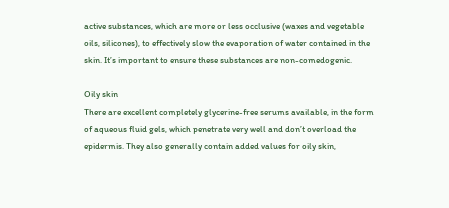active substances, which are more or less occlusive (waxes and vegetable oils, silicones), to effectively slow the evaporation of water contained in the skin. It’s important to ensure these substances are non-comedogenic.

Oily skin
There are excellent completely glycerine-free serums available, in the form of aqueous fluid gels, which penetrate very well and don’t overload the epidermis. They also generally contain added values for oily skin,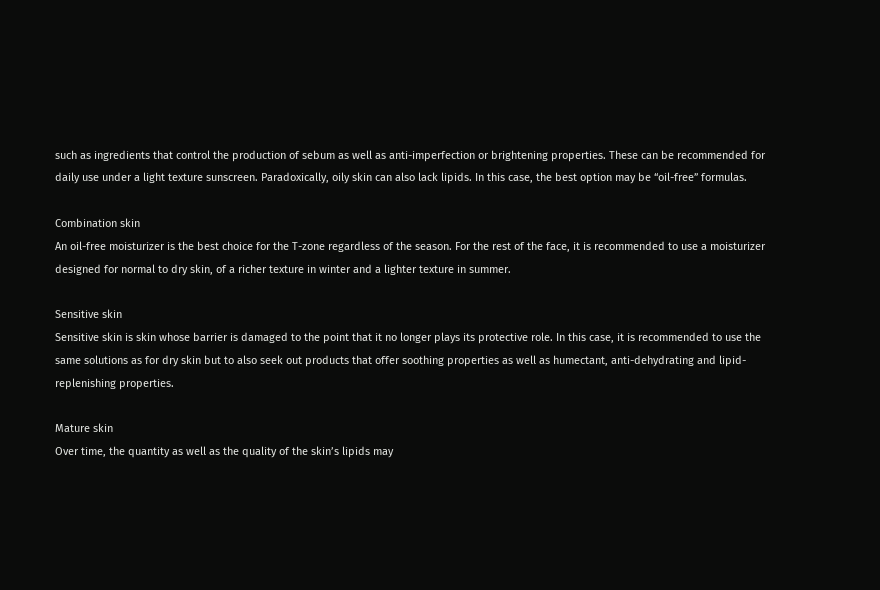such as ingredients that control the production of sebum as well as anti-imperfection or brightening properties. These can be recommended for daily use under a light texture sunscreen. Paradoxically, oily skin can also lack lipids. In this case, the best option may be “oil-free” formulas.

Combination skin
An oil-free moisturizer is the best choice for the T-zone regardless of the season. For the rest of the face, it is recommended to use a moisturizer designed for normal to dry skin, of a richer texture in winter and a lighter texture in summer.

Sensitive skin
Sensitive skin is skin whose barrier is damaged to the point that it no longer plays its protective role. In this case, it is recommended to use the same solutions as for dry skin but to also seek out products that offer soothing properties as well as humectant, anti-dehydrating and lipid-replenishing properties.

Mature skin
Over time, the quantity as well as the quality of the skin’s lipids may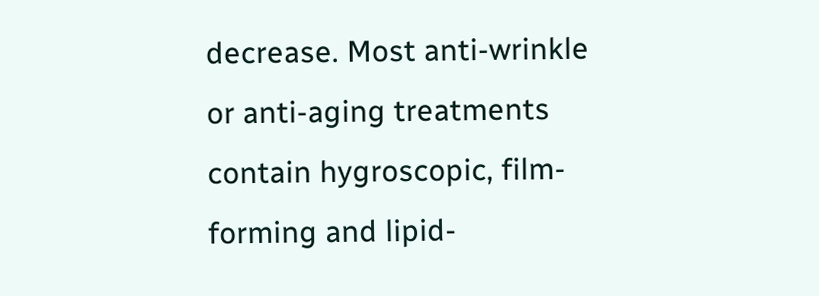decrease. Most anti-wrinkle or anti-aging treatments contain hygroscopic, film-forming and lipid-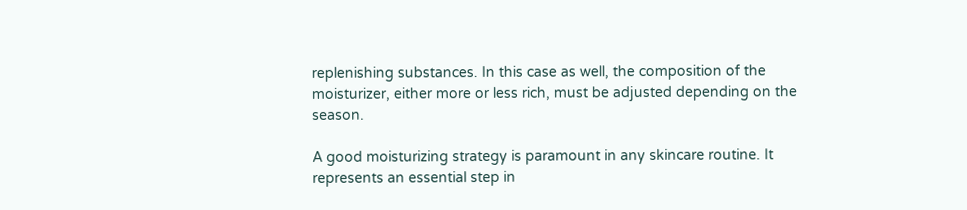replenishing substances. In this case as well, the composition of the moisturizer, either more or less rich, must be adjusted depending on the season.

A good moisturizing strategy is paramount in any skincare routine. It represents an essential step in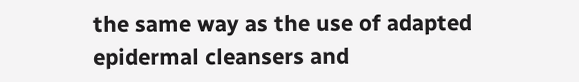the same way as the use of adapted epidermal cleansers and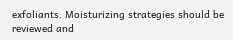exfoliants. Moisturizing strategies should be reviewed and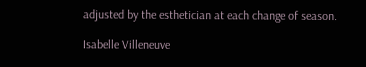adjusted by the esthetician at each change of season.

Isabelle Villeneuve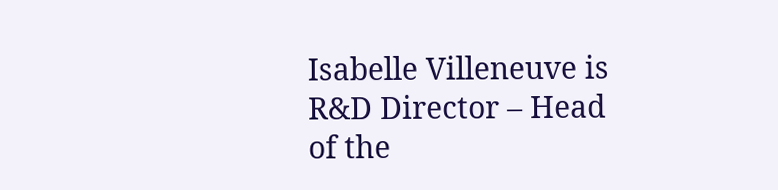Isabelle Villeneuve is R&D Director – Head of the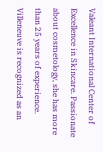Valeant International Center of Excellence in Skincare. Passionate about cosmetology, she has more than 25 years of experience. Villeneuve is recognized as an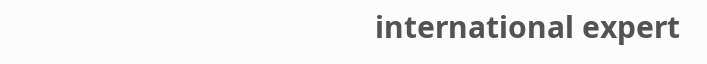international expert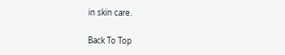in skin care.

Back To Top